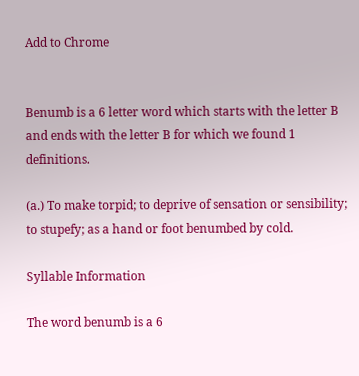Add to Chrome


Benumb is a 6 letter word which starts with the letter B and ends with the letter B for which we found 1 definitions.

(a.) To make torpid; to deprive of sensation or sensibility; to stupefy; as a hand or foot benumbed by cold.

Syllable Information

The word benumb is a 6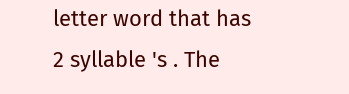letter word that has 2 syllable 's . The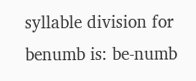syllable division for benumb is: be-numb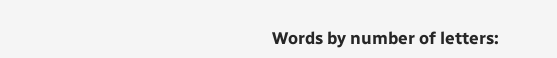Words by number of letters: